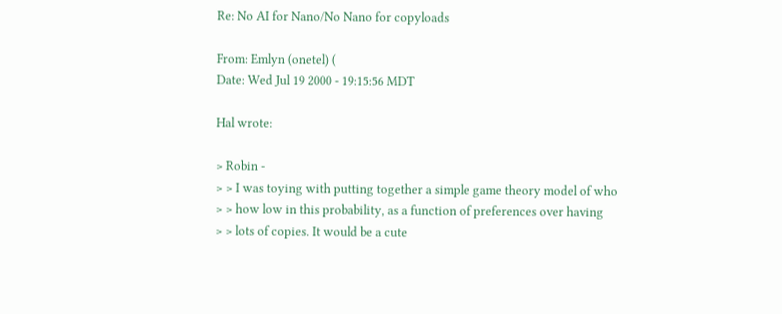Re: No AI for Nano/No Nano for copyloads

From: Emlyn (onetel) (
Date: Wed Jul 19 2000 - 19:15:56 MDT

Hal wrote:

> Robin -
> > I was toying with putting together a simple game theory model of who
> > how low in this probability, as a function of preferences over having
> > lots of copies. It would be a cute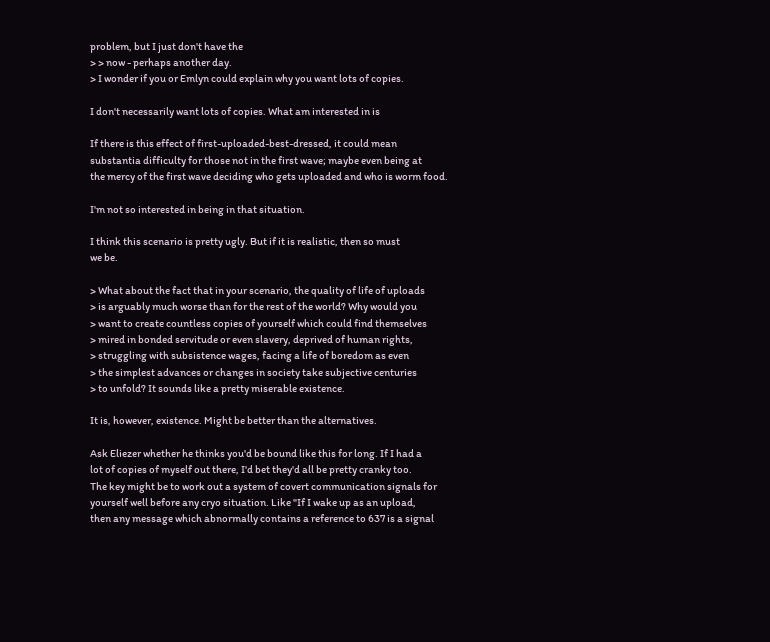problem, but I just don't have the
> > now - perhaps another day.
> I wonder if you or Emlyn could explain why you want lots of copies.

I don't necessarily want lots of copies. What am interested in is

If there is this effect of first-uploaded-best-dressed, it could mean
substantia difficulty for those not in the first wave; maybe even being at
the mercy of the first wave deciding who gets uploaded and who is worm food.

I'm not so interested in being in that situation.

I think this scenario is pretty ugly. But if it is realistic, then so must
we be.

> What about the fact that in your scenario, the quality of life of uploads
> is arguably much worse than for the rest of the world? Why would you
> want to create countless copies of yourself which could find themselves
> mired in bonded servitude or even slavery, deprived of human rights,
> struggling with subsistence wages, facing a life of boredom as even
> the simplest advances or changes in society take subjective centuries
> to unfold? It sounds like a pretty miserable existence.

It is, however, existence. Might be better than the alternatives.

Ask Eliezer whether he thinks you'd be bound like this for long. If I had a
lot of copies of myself out there, I'd bet they'd all be pretty cranky too.
The key might be to work out a system of covert communication signals for
yourself well before any cryo situation. Like "If I wake up as an upload,
then any message which abnormally contains a reference to 637 is a signal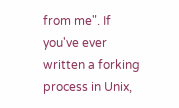from me". If you've ever written a forking process in Unix,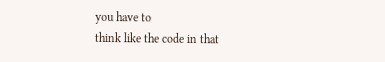you have to
think like the code in that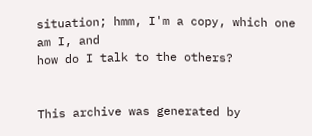situation; hmm, I'm a copy, which one am I, and
how do I talk to the others?


This archive was generated by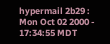hypermail 2b29 : Mon Oct 02 2000 - 17:34:55 MDT